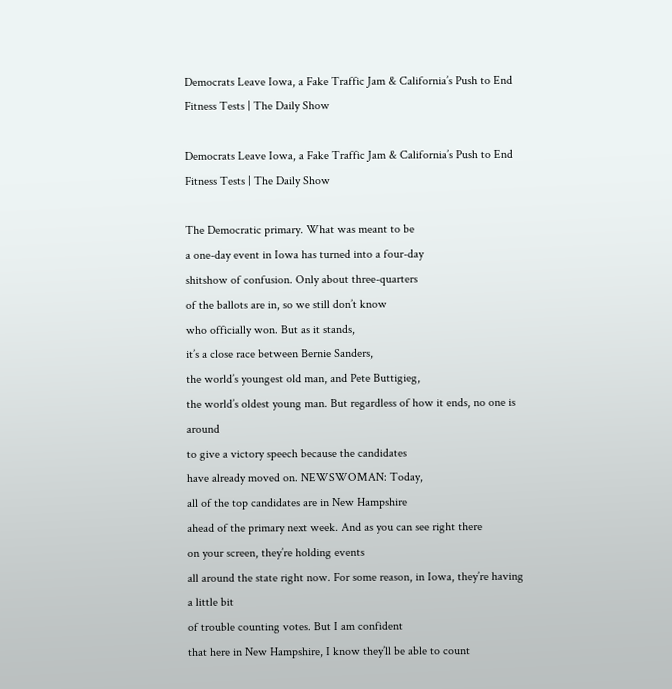Democrats Leave Iowa, a Fake Traffic Jam & California’s Push to End Fitness Tests | The Daily Show

Democrats Leave Iowa, a Fake Traffic Jam & California’s Push to End Fitness Tests | The Daily Show

The Democratic primary. What was meant to be
a one-day event in Iowa has turned into a four-day
shitshow of confusion. Only about three-quarters
of the ballots are in, so we still don’t know
who officially won. But as it stands,
it’s a close race between Bernie Sanders,
the world’s youngest old man, and Pete Buttigieg,
the world’s oldest young man. But regardless of how it ends, no one is around
to give a victory speech because the candidates
have already moved on. NEWSWOMAN: Today,
all of the top candidates are in New Hampshire
ahead of the primary next week. And as you can see right there
on your screen, they’re holding events
all around the state right now. For some reason, in Iowa, they’re having a little bit
of trouble counting votes. But I am confident
that here in New Hampshire, I know they’ll be able to count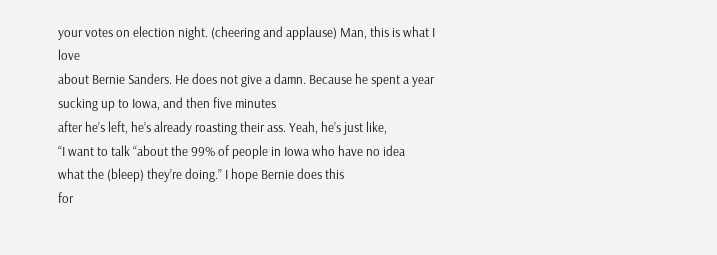your votes on election night. (cheering and applause) Man, this is what I love
about Bernie Sanders. He does not give a damn. Because he spent a year
sucking up to Iowa, and then five minutes
after he’s left, he’s already roasting their ass. Yeah, he’s just like,
“I want to talk “about the 99% of people in Iowa who have no idea
what the (bleep) they’re doing.” I hope Bernie does this
for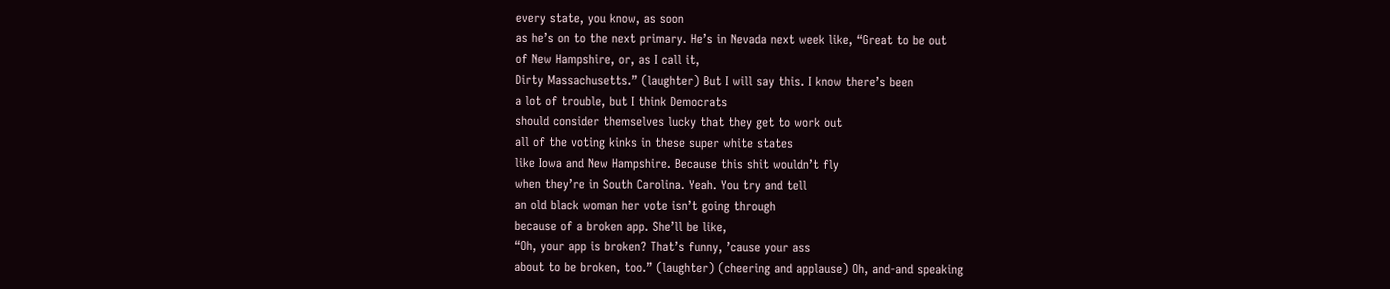every state, you know, as soon
as he’s on to the next primary. He’s in Nevada next week like, “Great to be out
of New Hampshire, or, as I call it,
Dirty Massachusetts.” (laughter) But I will say this. I know there’s been
a lot of trouble, but I think Democrats
should consider themselves lucky that they get to work out
all of the voting kinks in these super white states
like Iowa and New Hampshire. Because this shit wouldn’t fly
when they’re in South Carolina. Yeah. You try and tell
an old black woman her vote isn’t going through
because of a broken app. She’ll be like,
“Oh, your app is broken? That’s funny, ’cause your ass
about to be broken, too.” (laughter) (cheering and applause) Oh, and-and speaking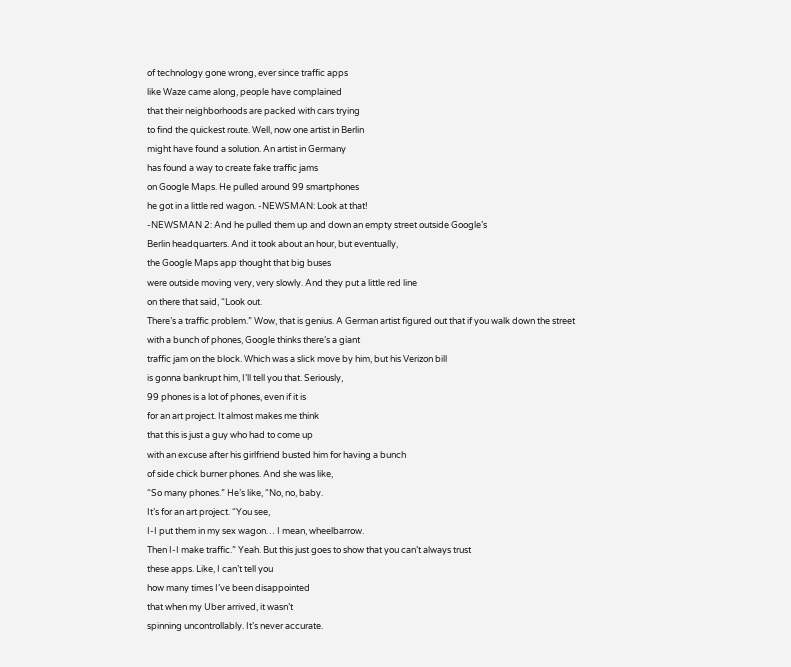of technology gone wrong, ever since traffic apps
like Waze came along, people have complained
that their neighborhoods are packed with cars trying
to find the quickest route. Well, now one artist in Berlin
might have found a solution. An artist in Germany
has found a way to create fake traffic jams
on Google Maps. He pulled around 99 smartphones
he got in a little red wagon. -NEWSMAN: Look at that!
-NEWSMAN 2: And he pulled them up and down an empty street outside Google’s
Berlin headquarters. And it took about an hour, but eventually,
the Google Maps app thought that big buses
were outside moving very, very slowly. And they put a little red line
on there that said, “Look out.
There’s a traffic problem.” Wow, that is genius. A German artist figured out that if you walk down the street
with a bunch of phones, Google thinks there’s a giant
traffic jam on the block. Which was a slick move by him, but his Verizon bill
is gonna bankrupt him, I’ll tell you that. Seriously,
99 phones is a lot of phones, even if it is
for an art project. It almost makes me think
that this is just a guy who had to come up
with an excuse after his girlfriend busted him for having a bunch
of side chick burner phones. And she was like,
“So many phones.” He’s like, “No, no, baby.
It’s for an art project. “You see,
I-I put them in my sex wagon… I mean, wheelbarrow.
Then I-I make traffic.” Yeah. But this just goes to show that you can’t always trust
these apps. Like, I can’t tell you
how many times I’ve been disappointed
that when my Uber arrived, it wasn’t
spinning uncontrollably. It’s never accurate.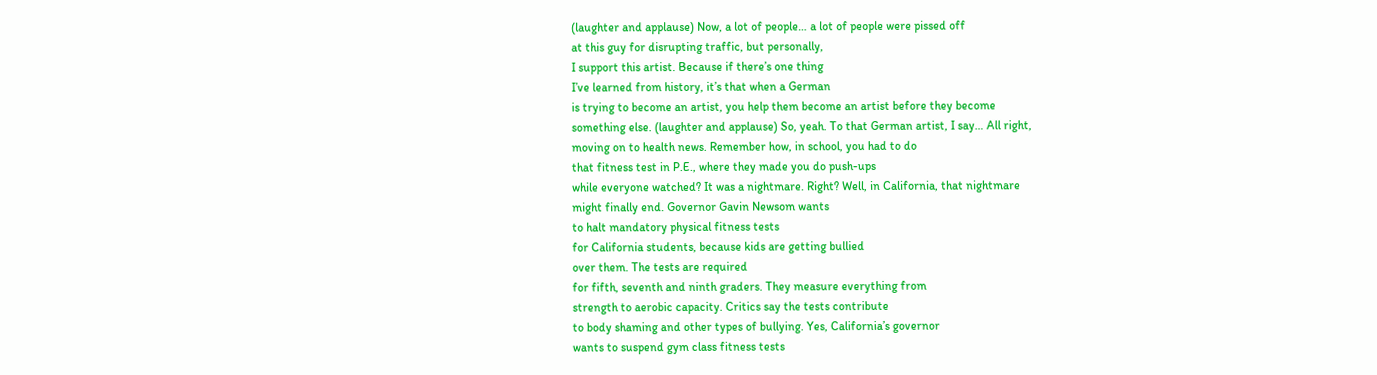(laughter and applause) Now, a lot of people… a lot of people were pissed off
at this guy for disrupting traffic, but personally,
I support this artist. Because if there’s one thing
I’ve learned from history, it’s that when a German
is trying to become an artist, you help them become an artist before they become
something else. (laughter and applause) So, yeah. To that German artist, I say… All right,
moving on to health news. Remember how, in school, you had to do
that fitness test in P.E., where they made you do push-ups
while everyone watched? It was a nightmare. Right? Well, in California, that nightmare
might finally end. Governor Gavin Newsom wants
to halt mandatory physical fitness tests
for California students, because kids are getting bullied
over them. The tests are required
for fifth, seventh and ninth graders. They measure everything from
strength to aerobic capacity. Critics say the tests contribute
to body shaming and other types of bullying. Yes, California’s governor
wants to suspend gym class fitness tests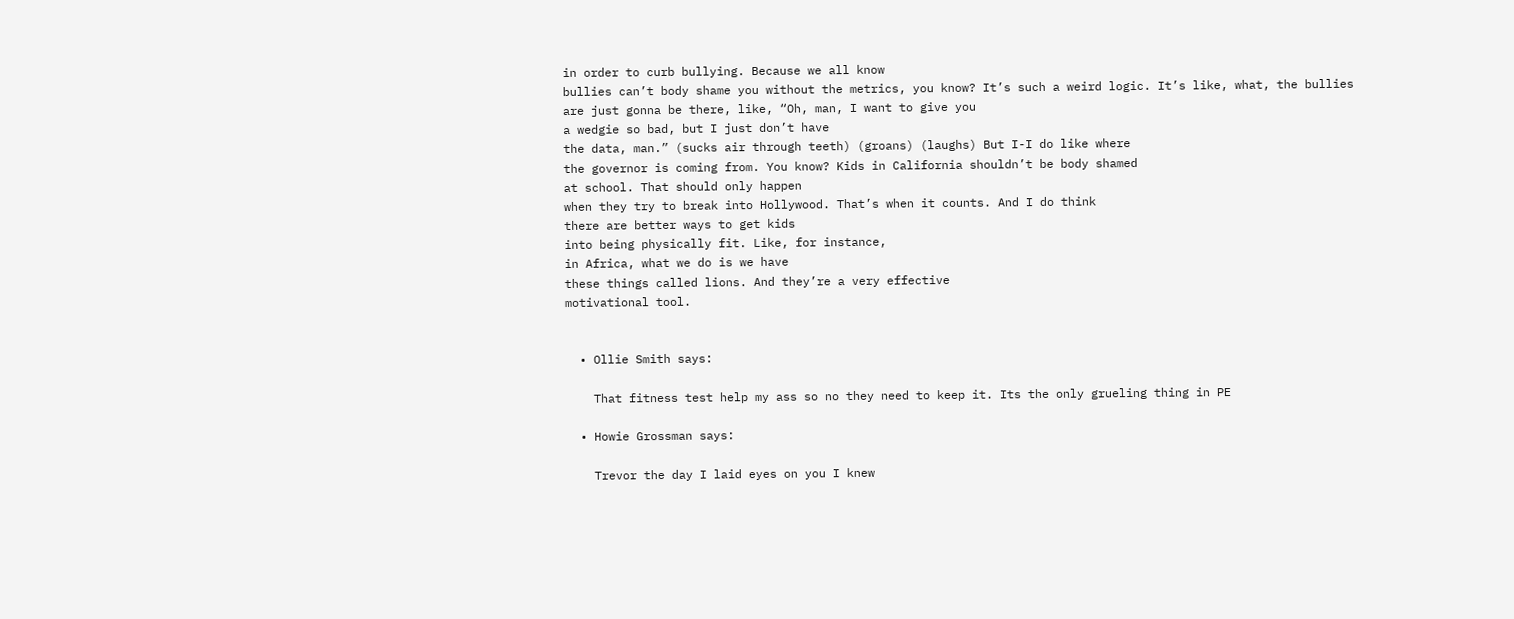in order to curb bullying. Because we all know
bullies can’t body shame you without the metrics, you know? It’s such a weird logic. It’s like, what, the bullies
are just gonna be there, like, “Oh, man, I want to give you
a wedgie so bad, but I just don’t have
the data, man.” (sucks air through teeth) (groans) (laughs) But I-I do like where
the governor is coming from. You know? Kids in California shouldn’t be body shamed
at school. That should only happen
when they try to break into Hollywood. That’s when it counts. And I do think
there are better ways to get kids
into being physically fit. Like, for instance,
in Africa, what we do is we have
these things called lions. And they’re a very effective
motivational tool.


  • Ollie Smith says:

    That fitness test help my ass so no they need to keep it. Its the only grueling thing in PE

  • Howie Grossman says:

    Trevor the day I laid eyes on you I knew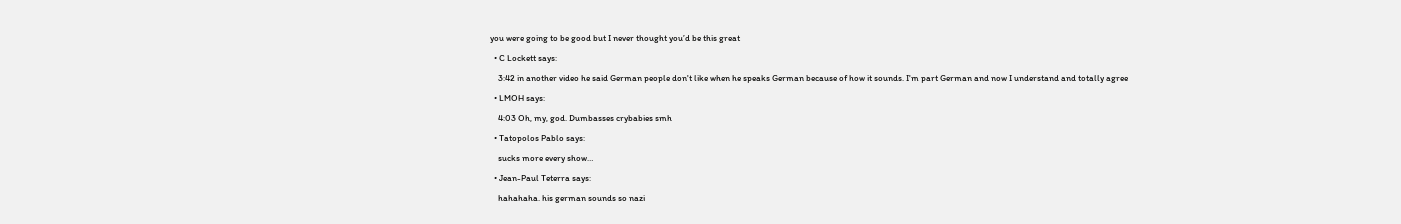you were going to be good but I never thought you’d be this great

  • C Lockett says:

    3:42 in another video he said German people don't like when he speaks German because of how it sounds. I'm part German and now I understand and totally agree

  • LMOH says:

    4:03 Oh, my, god. Dumbasses crybabies smh

  • Tatopolos Pablo says:

    sucks more every show…

  • Jean-Paul Teterra says:

    hahahaha. his german sounds so nazi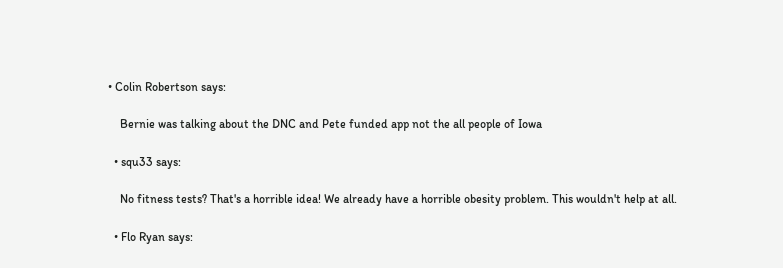• Colin Robertson says:

    Bernie was talking about the DNC and Pete funded app not the all people of Iowa

  • squ33 says:

    No fitness tests? That's a horrible idea! We already have a horrible obesity problem. This wouldn't help at all.

  • Flo Ryan says: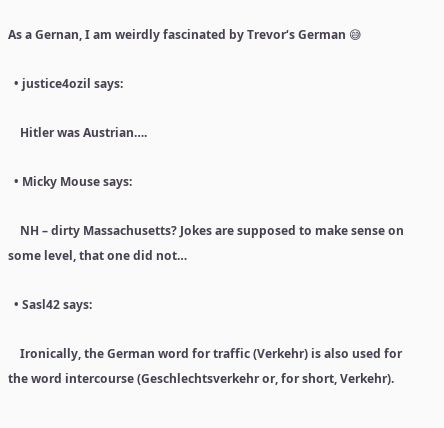As a Gernan, I am weirdly fascinated by Trevor‘s German 😅

  • justice4ozil says:

    Hitler was Austrian….

  • Micky Mouse says:

    NH – dirty Massachusetts? Jokes are supposed to make sense on some level, that one did not…

  • Sasl42 says:

    Ironically, the German word for traffic (Verkehr) is also used for the word intercourse (Geschlechtsverkehr or, for short, Verkehr).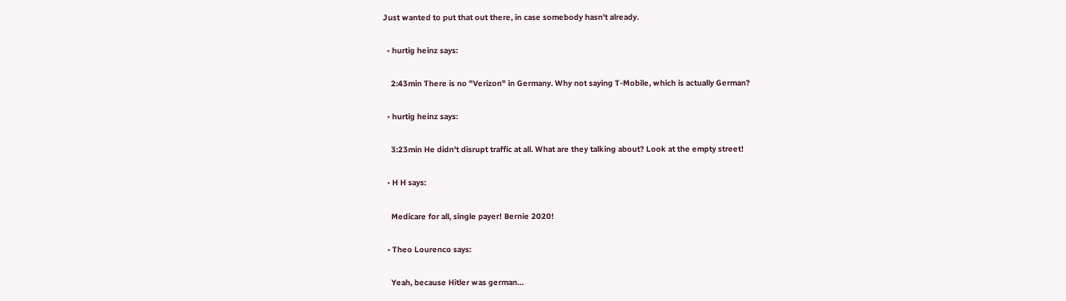Just wanted to put that out there, in case somebody hasn't already.

  • hurtig heinz says:

    2:43min There is no "Verizon" in Germany. Why not saying T-Mobile, which is actually German?

  • hurtig heinz says:

    3:23min He didn't disrupt traffic at all. What are they talking about? Look at the empty street!

  • H H says:

    Medicare for all, single payer! Bernie 2020!

  • Theo Lourenco says:

    Yeah, because Hitler was german…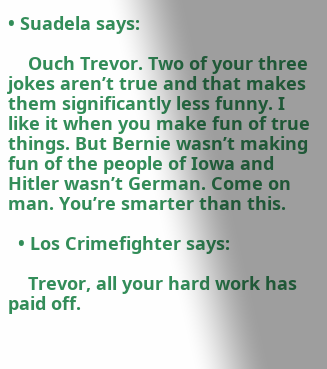• Suadela says:

    Ouch Trevor. Two of your three jokes aren’t true and that makes them significantly less funny. I like it when you make fun of true things. But Bernie wasn’t making fun of the people of Iowa and Hitler wasn’t German. Come on man. You’re smarter than this.

  • Los Crimefighter says:

    Trevor, all your hard work has paid off.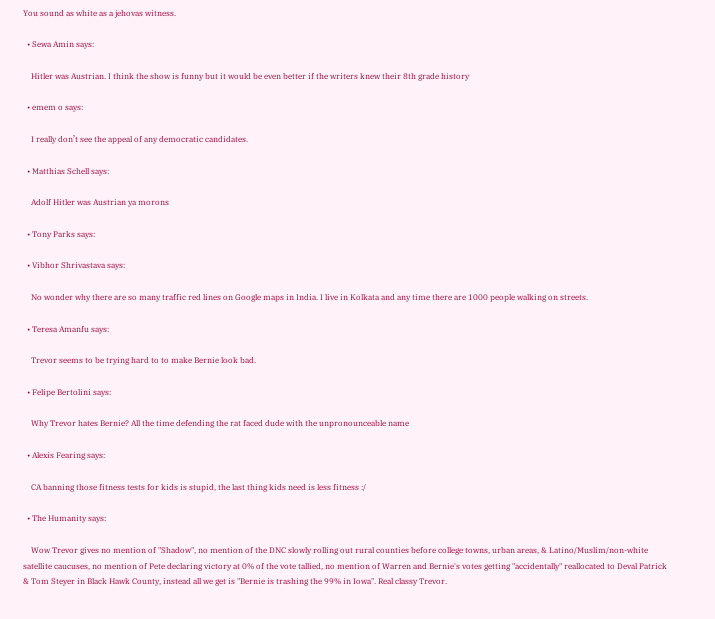You sound as white as a jehovas witness.

  • Sewa Amin says:

    Hitler was Austrian. I think the show is funny but it would be even better if the writers knew their 8th grade history

  • emem o says:

    I really don’t see the appeal of any democratic candidates.

  • Matthias Schell says:

    Adolf Hitler was Austrian ya morons

  • Tony Parks says:

  • Vibhor Shrivastava says:

    No wonder why there are so many traffic red lines on Google maps in India. I live in Kolkata and any time there are 1000 people walking on streets.

  • Teresa Amanfu says:

    Trevor seems to be trying hard to to make Bernie look bad.

  • Felipe Bertolini says:

    Why Trevor hates Bernie? All the time defending the rat faced dude with the unpronounceable name

  • Alexis Fearing says:

    CA banning those fitness tests for kids is stupid, the last thing kids need is less fitness :/

  • The Humanity says:

    Wow Trevor gives no mention of "Shadow", no mention of the DNC slowly rolling out rural counties before college towns, urban areas, & Latino/Muslim/non-white satellite caucuses, no mention of Pete declaring victory at 0% of the vote tallied, no mention of Warren and Bernie's votes getting "accidentally" reallocated to Deval Patrick & Tom Steyer in Black Hawk County, instead all we get is "Bernie is trashing the 99% in Iowa". Real classy Trevor.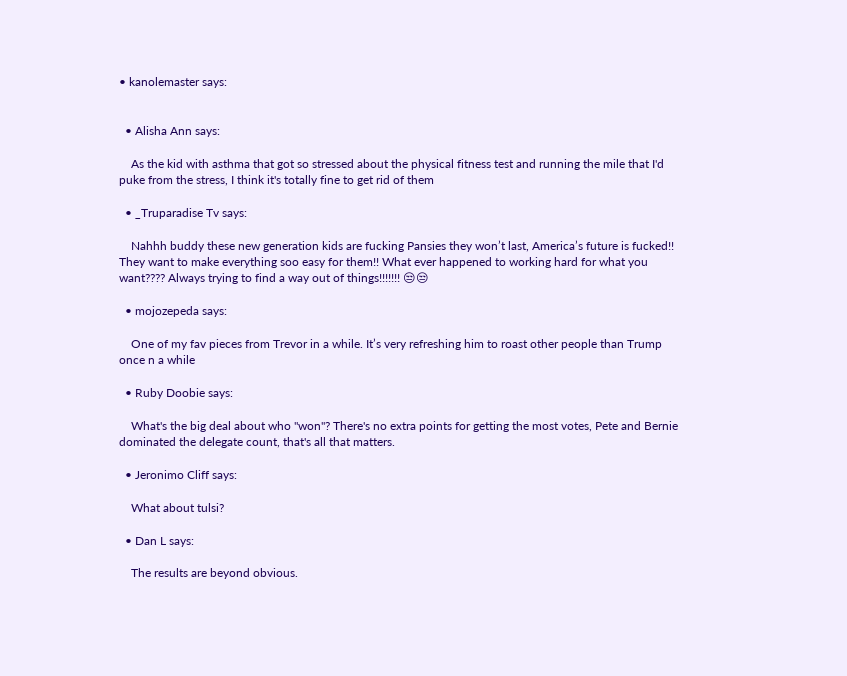• kanolemaster says:


  • Alisha Ann says:

    As the kid with asthma that got so stressed about the physical fitness test and running the mile that I'd puke from the stress, I think it's totally fine to get rid of them

  • _Truparadise Tv says:

    Nahhh buddy these new generation kids are fucking Pansies they won’t last, America’s future is fucked!! They want to make everything soo easy for them!! What ever happened to working hard for what you want???? Always trying to find a way out of things!!!!!!! 😒😒

  • mojozepeda says:

    One of my fav pieces from Trevor in a while. It’s very refreshing him to roast other people than Trump once n a while

  • Ruby Doobie says:

    What's the big deal about who "won"? There's no extra points for getting the most votes, Pete and Bernie dominated the delegate count, that's all that matters.

  • Jeronimo Cliff says:

    What about tulsi?

  • Dan L says:

    The results are beyond obvious.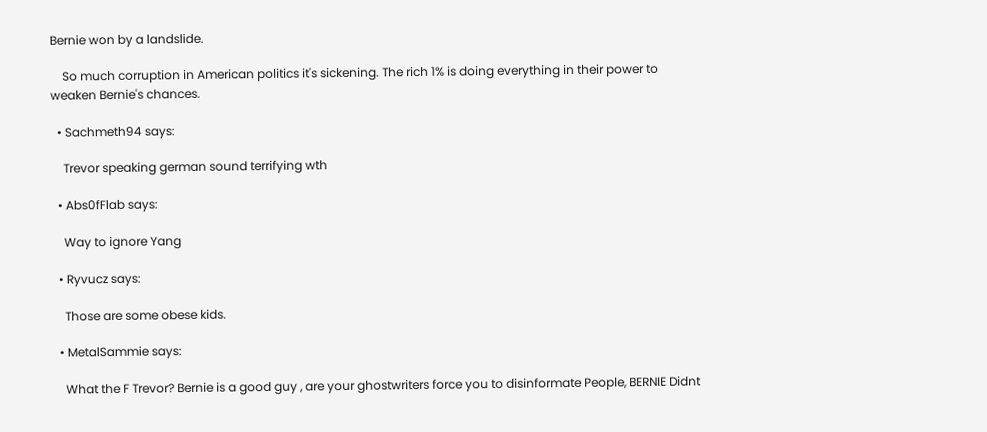Bernie won by a landslide.

    So much corruption in American politics it's sickening. The rich 1% is doing everything in their power to weaken Bernie's chances.

  • Sachmeth94 says:

    Trevor speaking german sound terrifying wth

  • Abs0fFlab says:

    Way to ignore Yang

  • Ryvucz says:

    Those are some obese kids.

  • MetalSammie says:

    What the F Trevor? Bernie is a good guy , are your ghostwriters force you to disinformate People, BERNIE Didnt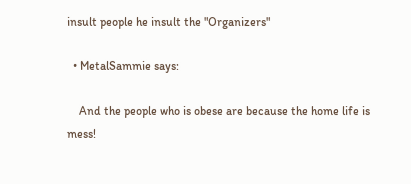insult people he insult the "Organizers"

  • MetalSammie says:

    And the people who is obese are because the home life is mess!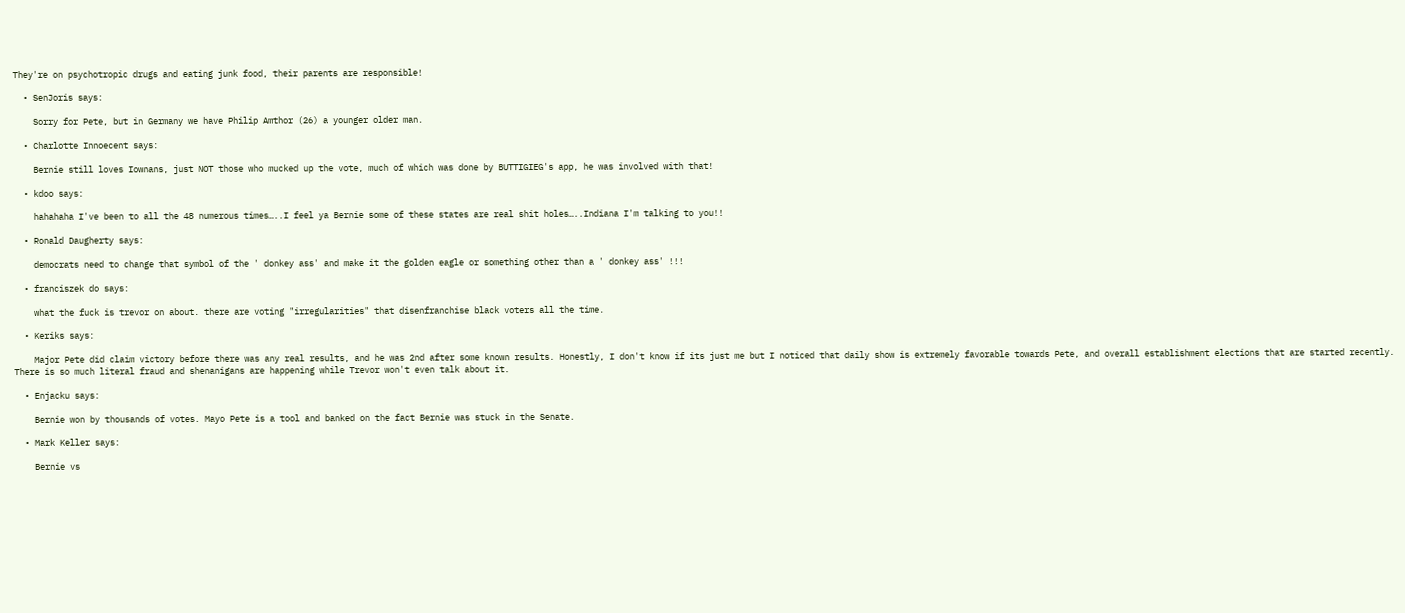They're on psychotropic drugs and eating junk food, their parents are responsible!

  • SenJoris says:

    Sorry for Pete, but in Germany we have Philip Amthor (26) a younger older man.

  • Charlotte Innoecent says:

    Bernie still loves Iownans, just NOT those who mucked up the vote, much of which was done by BUTTIGIEG's app, he was involved with that!

  • kdoo says:

    hahahaha I've been to all the 48 numerous times…..I feel ya Bernie some of these states are real shit holes…..Indiana I'm talking to you!!

  • Ronald Daugherty says:

    democrats need to change that symbol of the ' donkey ass' and make it the golden eagle or something other than a ' donkey ass' !!!

  • franciszek do says:

    what the fuck is trevor on about. there are voting "irregularities" that disenfranchise black voters all the time.

  • Keriks says:

    Major Pete did claim victory before there was any real results, and he was 2nd after some known results. Honestly, I don't know if its just me but I noticed that daily show is extremely favorable towards Pete, and overall establishment elections that are started recently. There is so much literal fraud and shenanigans are happening while Trevor won't even talk about it.

  • Enjacku says:

    Bernie won by thousands of votes. Mayo Pete is a tool and banked on the fact Bernie was stuck in the Senate.

  • Mark Keller says:

    Bernie vs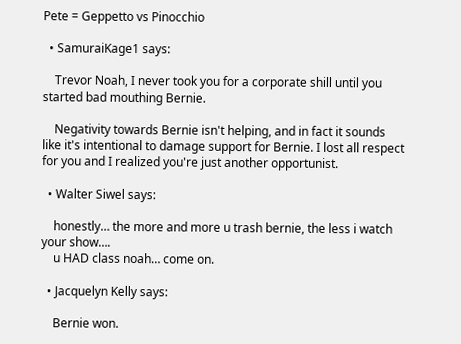Pete = Geppetto vs Pinocchio

  • SamuraiKage1 says:

    Trevor Noah, I never took you for a corporate shill until you started bad mouthing Bernie.

    Negativity towards Bernie isn't helping, and in fact it sounds like it's intentional to damage support for Bernie. I lost all respect for you and I realized you're just another opportunist.

  • Walter Siwel says:

    honestly… the more and more u trash bernie, the less i watch your show….
    u HAD class noah… come on.

  • Jacquelyn Kelly says:

    Bernie won.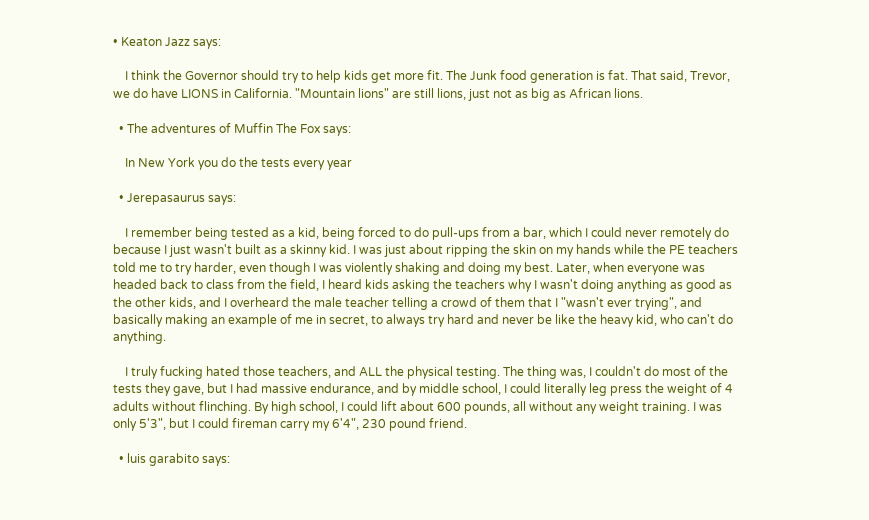• Keaton Jazz says:

    I think the Governor should try to help kids get more fit. The Junk food generation is fat. That said, Trevor, we do have LIONS in California. "Mountain lions" are still lions, just not as big as African lions.

  • The adventures of Muffin The Fox says:

    In New York you do the tests every year

  • Jerepasaurus says:

    I remember being tested as a kid, being forced to do pull-ups from a bar, which I could never remotely do because I just wasn't built as a skinny kid. I was just about ripping the skin on my hands while the PE teachers told me to try harder, even though I was violently shaking and doing my best. Later, when everyone was headed back to class from the field, I heard kids asking the teachers why I wasn't doing anything as good as the other kids, and I overheard the male teacher telling a crowd of them that I "wasn't ever trying", and basically making an example of me in secret, to always try hard and never be like the heavy kid, who can't do anything.

    I truly fucking hated those teachers, and ALL the physical testing. The thing was, I couldn't do most of the tests they gave, but I had massive endurance, and by middle school, I could literally leg press the weight of 4 adults without flinching. By high school, I could lift about 600 pounds, all without any weight training. I was only 5'3", but I could fireman carry my 6'4", 230 pound friend.

  • luis garabito says: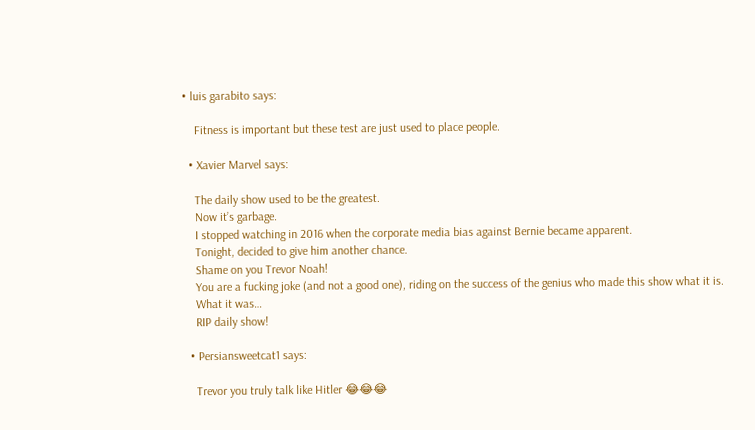• luis garabito says:

    Fitness is important but these test are just used to place people.

  • Xavier Marvel says:

    The daily show used to be the greatest.
    Now it’s garbage.
    I stopped watching in 2016 when the corporate media bias against Bernie became apparent.
    Tonight, decided to give him another chance.
    Shame on you Trevor Noah!
    You are a fucking joke (and not a good one), riding on the success of the genius who made this show what it is.
    What it was…
    RIP daily show!

  • Persiansweetcat1 says:

    Trevor you truly talk like Hitler 😂😂😂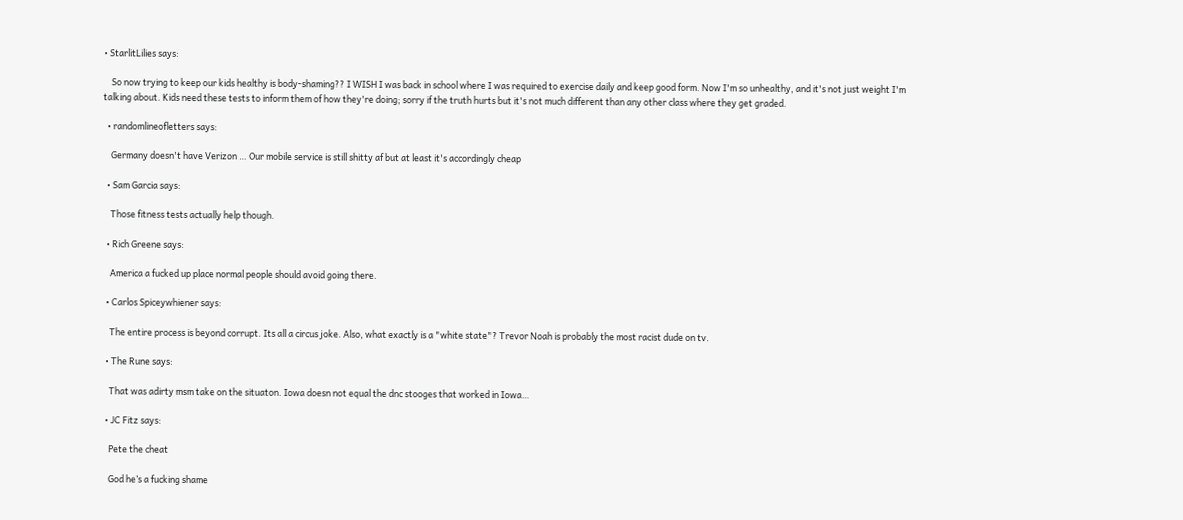• StarlitLilies says:

    So now trying to keep our kids healthy is body-shaming?? I WISH I was back in school where I was required to exercise daily and keep good form. Now I'm so unhealthy, and it's not just weight I'm talking about. Kids need these tests to inform them of how they're doing; sorry if the truth hurts but it's not much different than any other class where they get graded.

  • randomlineofletters says:

    Germany doesn't have Verizon … Our mobile service is still shitty af but at least it's accordingly cheap

  • Sam Garcia says:

    Those fitness tests actually help though.

  • Rich Greene says:

    America a fucked up place normal people should avoid going there.

  • Carlos Spiceywhiener says:

    The entire process is beyond corrupt. Its all a circus joke. Also, what exactly is a "white state"? Trevor Noah is probably the most racist dude on tv.

  • The Rune says:

    That was adirty msm take on the situaton. Iowa doesn not equal the dnc stooges that worked in Iowa…

  • JC Fitz says:

    Pete the cheat

    God he’s a fucking shame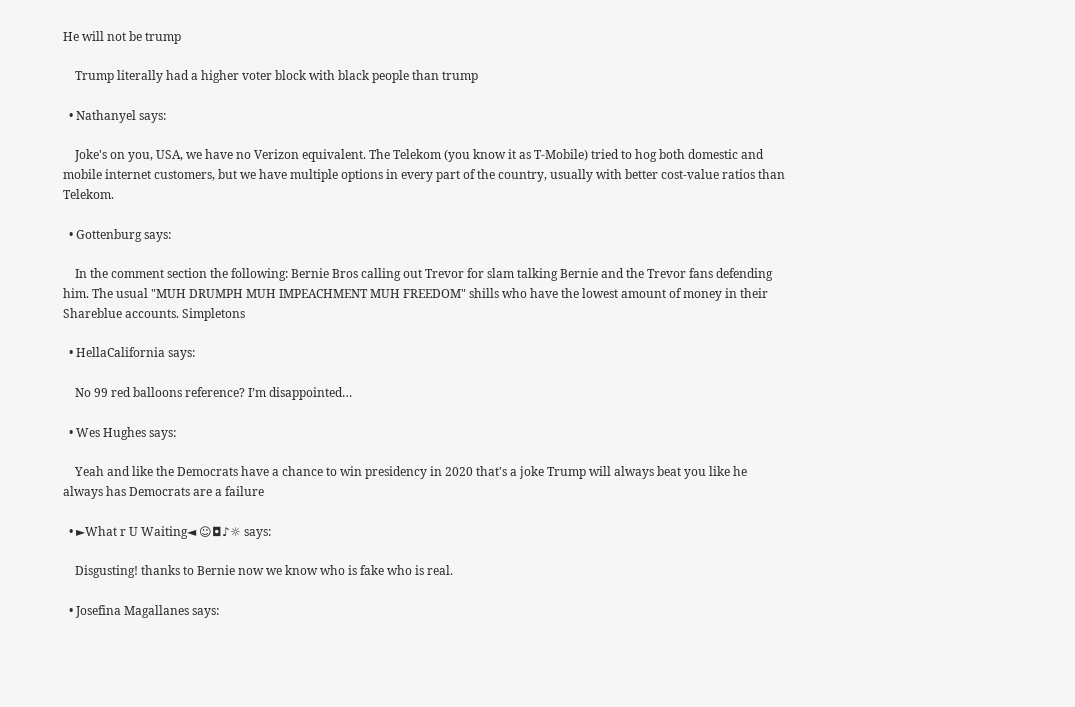He will not be trump

    Trump literally had a higher voter block with black people than trump

  • Nathanyel says:

    Joke's on you, USA, we have no Verizon equivalent. The Telekom (you know it as T-Mobile) tried to hog both domestic and mobile internet customers, but we have multiple options in every part of the country, usually with better cost-value ratios than Telekom.

  • Gottenburg says:

    In the comment section the following: Bernie Bros calling out Trevor for slam talking Bernie and the Trevor fans defending him. The usual "MUH DRUMPH MUH IMPEACHMENT MUH FREEDOM" shills who have the lowest amount of money in their Shareblue accounts. Simpletons

  • HellaCalifornia says:

    No 99 red balloons reference? I’m disappointed…

  • Wes Hughes says:

    Yeah and like the Democrats have a chance to win presidency in 2020 that's a joke Trump will always beat you like he always has Democrats are a failure

  • ►What r U Waiting◄ ☺◘♪☼ says:

    Disgusting! thanks to Bernie now we know who is fake who is real.

  • Josefina Magallanes says: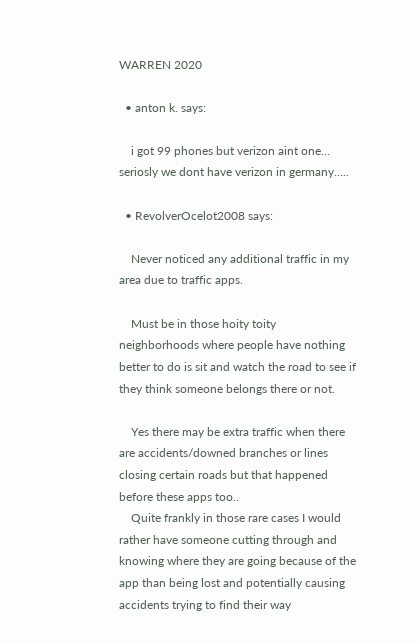WARREN 2020

  • anton k. says:

    i got 99 phones but verizon aint one… seriosly we dont have verizon in germany…..

  • RevolverOcelot2008 says:

    Never noticed any additional traffic in my area due to traffic apps.

    Must be in those hoity toity neighborhoods where people have nothing better to do is sit and watch the road to see if they think someone belongs there or not.

    Yes there may be extra traffic when there are accidents/downed branches or lines closing certain roads but that happened before these apps too..
    Quite frankly in those rare cases I would rather have someone cutting through and knowing where they are going because of the app than being lost and potentially causing accidents trying to find their way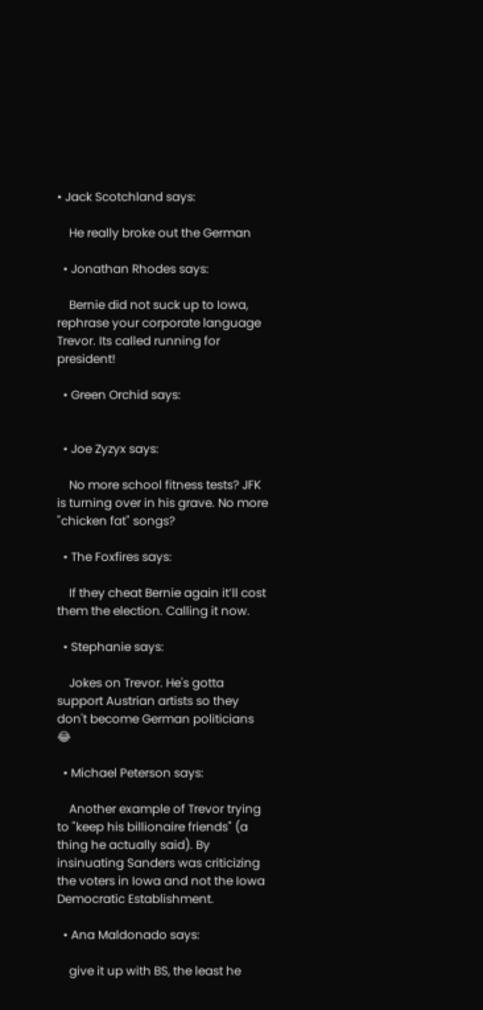• Jack Scotchland says:

    He really broke out the German

  • Jonathan Rhodes says:

    Bernie did not suck up to Iowa, rephrase your corporate language Trevor. Its called running for president!

  • Green Orchid says:


  • Joe Zyzyx says:

    No more school fitness tests? JFK is turning over in his grave. No more "chicken fat" songs?

  • The Foxfires says:

    If they cheat Bernie again it’ll cost them the election. Calling it now.

  • Stephanie says:

    Jokes on Trevor. He's gotta support Austrian artists so they don't become German politicians 😂

  • Michael Peterson says:

    Another example of Trevor trying to "keep his billionaire friends" (a thing he actually said). By insinuating Sanders was criticizing the voters in Iowa and not the Iowa Democratic Establishment.

  • Ana Maldonado says:

    give it up with BS, the least he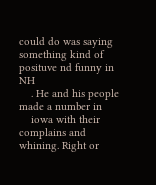could do was saying something kind of posituve nd funny in NH
    . He and his people made a number in
    iowa with their complains and whining. Right or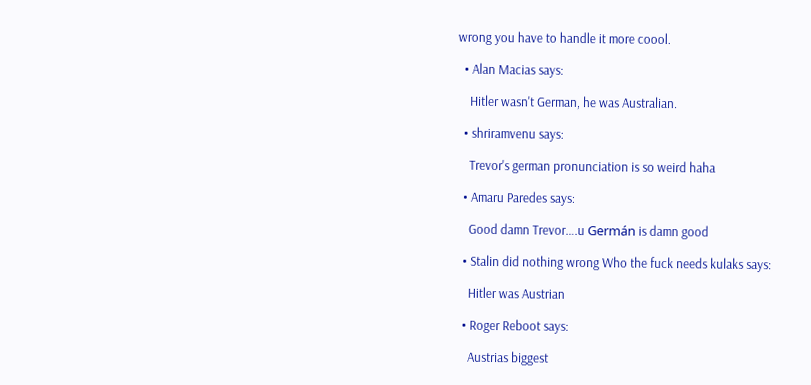wrong you have to handle it more coool.

  • Alan Macias says:

    Hitler wasn't German, he was Australian.

  • shriramvenu says:

    Trevor's german pronunciation is so weird haha

  • Amaru Paredes says:

    Good damn Trevor….u Germán is damn good

  • Stalin did nothing wrong Who the fuck needs kulaks says:

    Hitler was Austrian

  • Roger Reboot says:

    Austrias biggest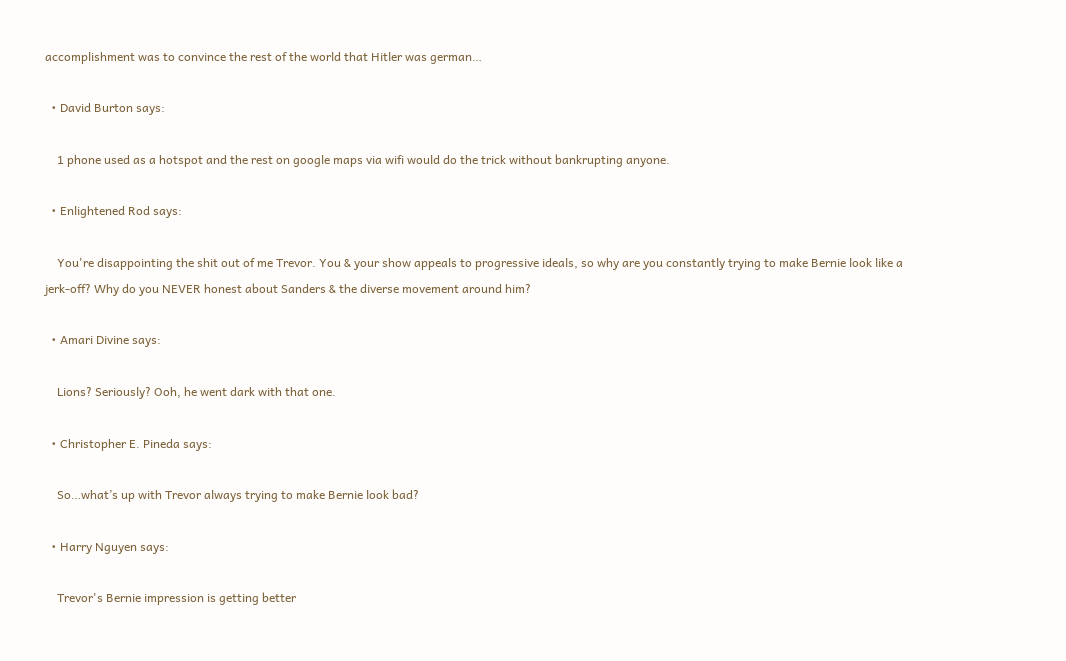accomplishment was to convince the rest of the world that Hitler was german…

  • David Burton says:

    1 phone used as a hotspot and the rest on google maps via wifi would do the trick without bankrupting anyone.

  • Enlightened Rod says:

    You're disappointing the shit out of me Trevor. You & your show appeals to progressive ideals, so why are you constantly trying to make Bernie look like a jerk-off? Why do you NEVER honest about Sanders & the diverse movement around him?

  • Amari Divine says:

    Lions? Seriously? Ooh, he went dark with that one.

  • Christopher E. Pineda says:

    So…what’s up with Trevor always trying to make Bernie look bad?

  • Harry Nguyen says:

    Trevor's Bernie impression is getting better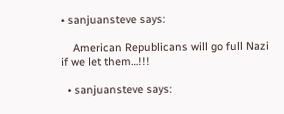• sanjuansteve says:

    American Republicans will go full Nazi if we let them…!!!

  • sanjuansteve says: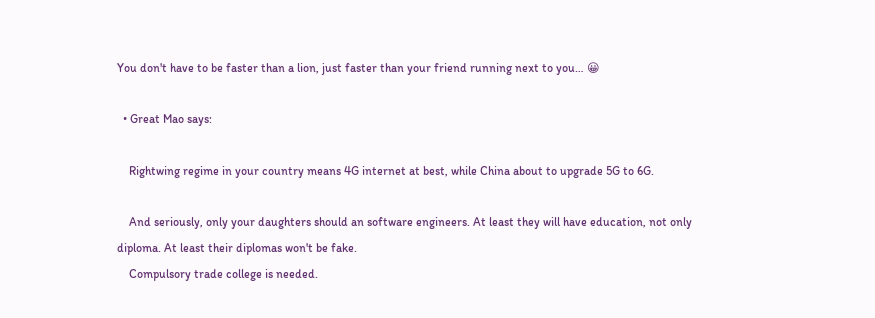You don't have to be faster than a lion, just faster than your friend running next to you… 😀

  • Great Mao says:

    Rightwing regime in your country means 4G internet at best, while China about to upgrade 5G to 6G.

    And seriously, only your daughters should an software engineers. At least they will have education, not only diploma. At least their diplomas won't be fake.
    Compulsory trade college is needed.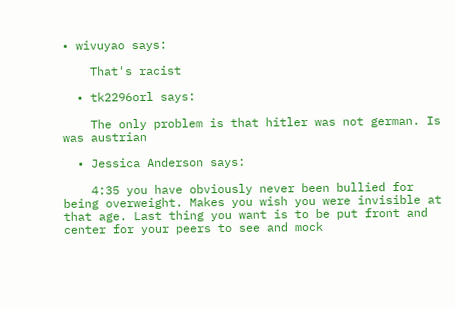• wivuyao says:

    That's racist

  • tk2296orl says:

    The only problem is that hitler was not german. Is was austrian

  • Jessica Anderson says:

    4:35 you have obviously never been bullied for being overweight. Makes you wish you were invisible at that age. Last thing you want is to be put front and center for your peers to see and mock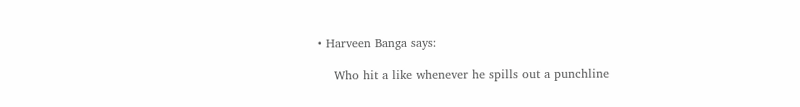• Harveen Banga says:

    Who hit a like whenever he spills out a punchline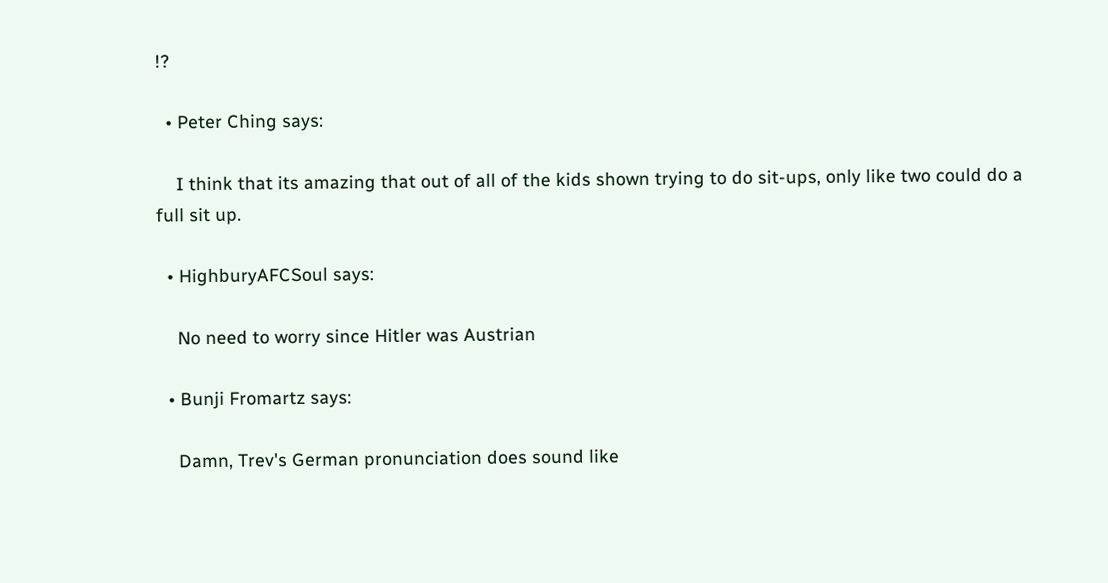!?

  • Peter Ching says:

    I think that its amazing that out of all of the kids shown trying to do sit-ups, only like two could do a full sit up.

  • HighburyAFCSoul says:

    No need to worry since Hitler was Austrian

  • Bunji Fromartz says:

    Damn, Trev's German pronunciation does sound like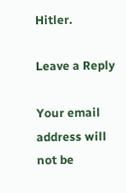Hitler.

Leave a Reply

Your email address will not be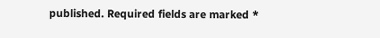published. Required fields are marked *